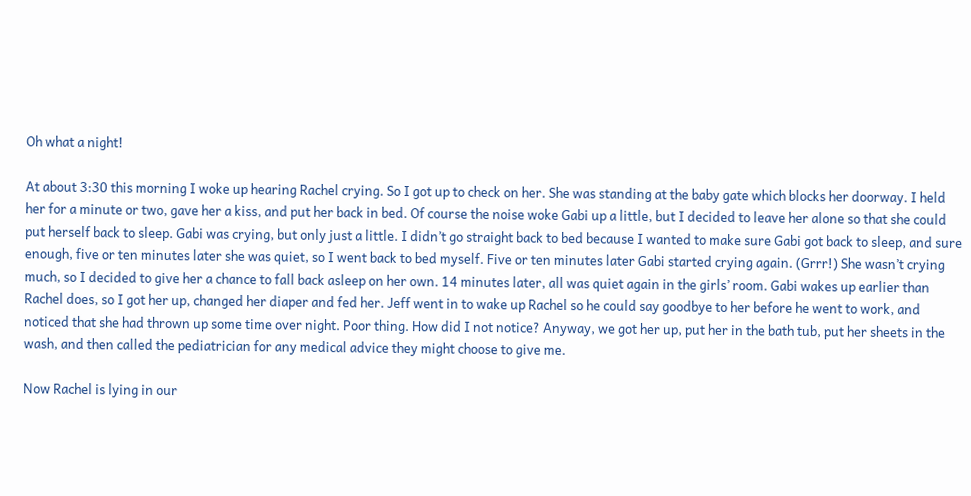Oh what a night!

At about 3:30 this morning I woke up hearing Rachel crying. So I got up to check on her. She was standing at the baby gate which blocks her doorway. I held her for a minute or two, gave her a kiss, and put her back in bed. Of course the noise woke Gabi up a little, but I decided to leave her alone so that she could put herself back to sleep. Gabi was crying, but only just a little. I didn’t go straight back to bed because I wanted to make sure Gabi got back to sleep, and sure enough, five or ten minutes later she was quiet, so I went back to bed myself. Five or ten minutes later Gabi started crying again. (Grrr!) She wasn’t crying much, so I decided to give her a chance to fall back asleep on her own. 14 minutes later, all was quiet again in the girls’ room. Gabi wakes up earlier than Rachel does, so I got her up, changed her diaper and fed her. Jeff went in to wake up Rachel so he could say goodbye to her before he went to work, and noticed that she had thrown up some time over night. Poor thing. How did I not notice? Anyway, we got her up, put her in the bath tub, put her sheets in the wash, and then called the pediatrician for any medical advice they might choose to give me.

Now Rachel is lying in our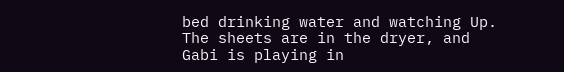bed drinking water and watching Up. The sheets are in the dryer, and Gabi is playing in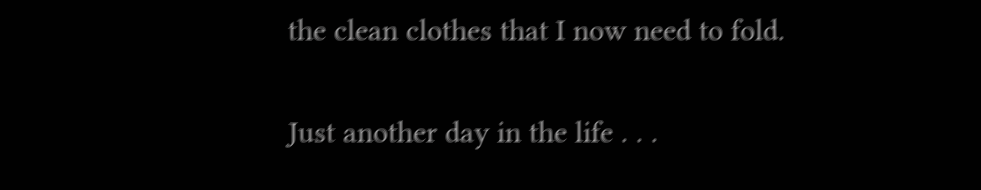the clean clothes that I now need to fold.

Just another day in the life . . .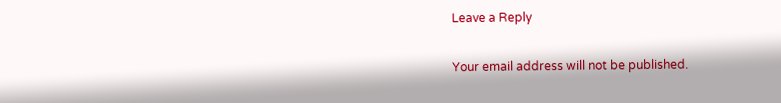Leave a Reply

Your email address will not be published.